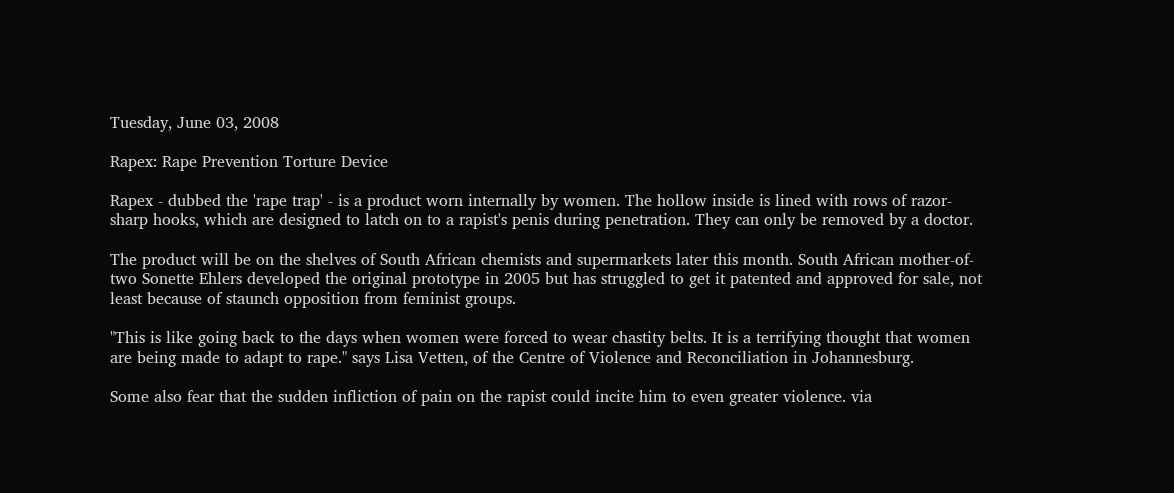Tuesday, June 03, 2008

Rapex: Rape Prevention Torture Device

Rapex - dubbed the 'rape trap' - is a product worn internally by women. The hollow inside is lined with rows of razor-sharp hooks, which are designed to latch on to a rapist's penis during penetration. They can only be removed by a doctor.

The product will be on the shelves of South African chemists and supermarkets later this month. South African mother-of-two Sonette Ehlers developed the original prototype in 2005 but has struggled to get it patented and approved for sale, not least because of staunch opposition from feminist groups.

"This is like going back to the days when women were forced to wear chastity belts. It is a terrifying thought that women are being made to adapt to rape." says Lisa Vetten, of the Centre of Violence and Reconciliation in Johannesburg.

Some also fear that the sudden infliction of pain on the rapist could incite him to even greater violence. via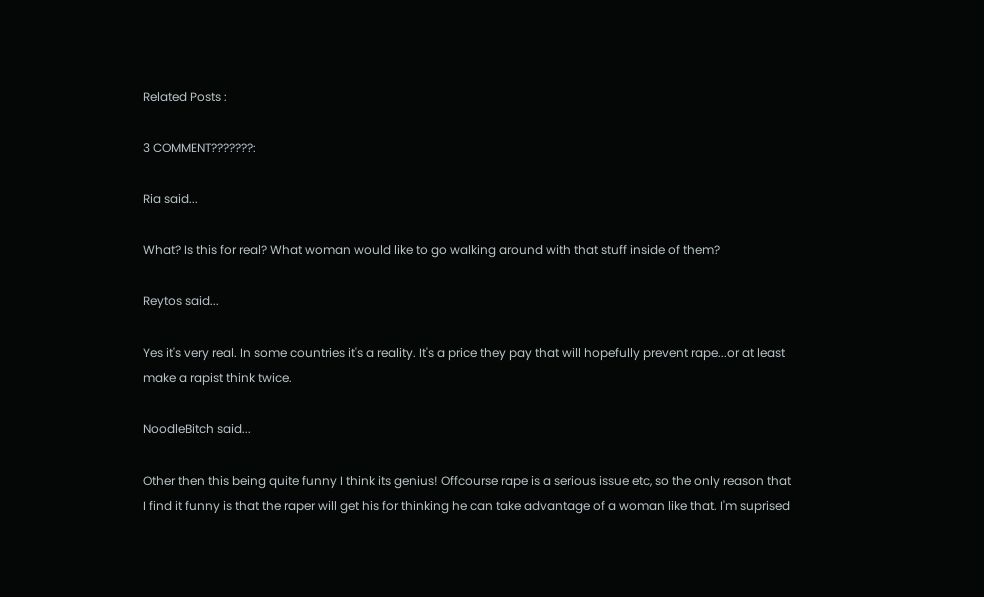Related Posts :

3 COMMENT???????:

Ria said...

What? Is this for real? What woman would like to go walking around with that stuff inside of them?

Reytos said...

Yes it's very real. In some countries it's a reality. It's a price they pay that will hopefully prevent rape...or at least make a rapist think twice.

NoodleBitch said...

Other then this being quite funny I think its genius! Offcourse rape is a serious issue etc, so the only reason that I find it funny is that the raper will get his for thinking he can take advantage of a woman like that. I'm suprised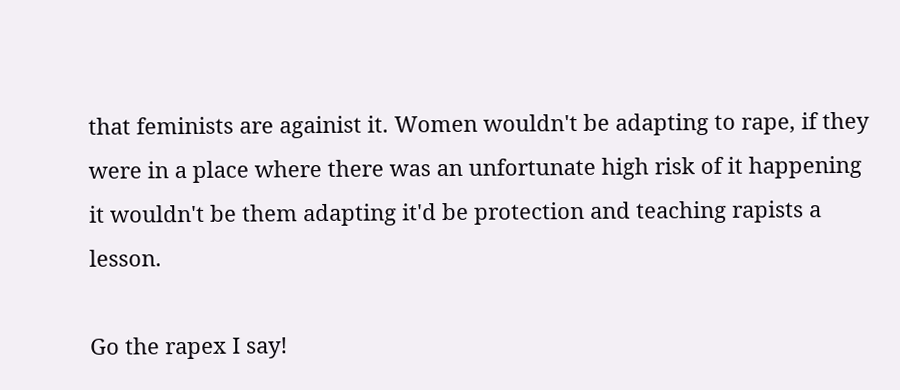that feminists are againist it. Women wouldn't be adapting to rape, if they were in a place where there was an unfortunate high risk of it happening it wouldn't be them adapting it'd be protection and teaching rapists a lesson.

Go the rapex I say!